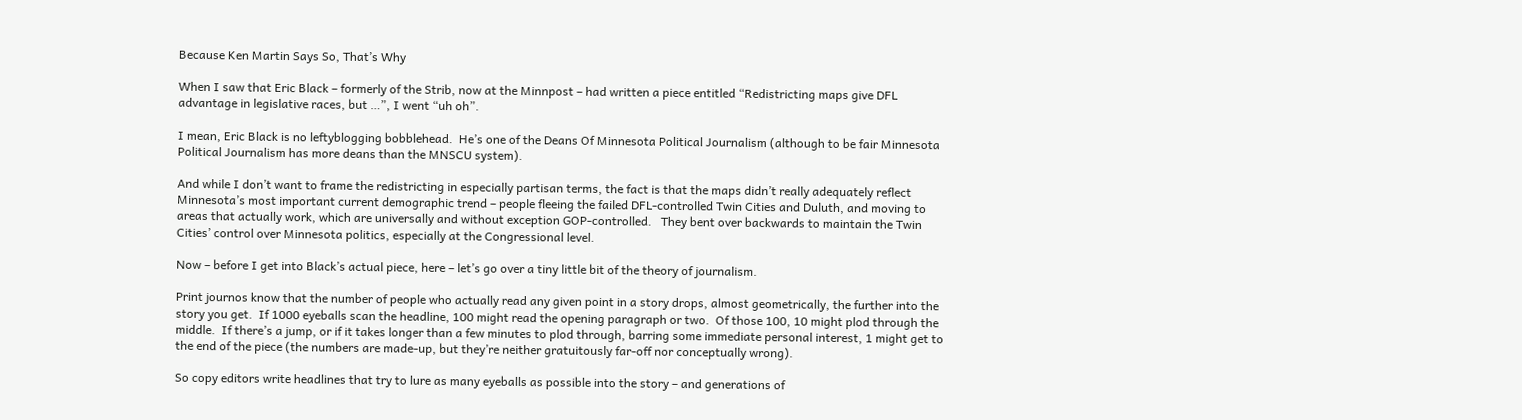Because Ken Martin Says So, That’s Why

When I saw that Eric Black – formerly of the Strib, now at the Minnpost – had written a piece entitled “Redistricting maps give DFL advantage in legislative races, but …”, I went “uh oh”.

I mean, Eric Black is no leftyblogging bobblehead.  He’s one of the Deans Of Minnesota Political Journalism (although to be fair Minnesota Political Journalism has more deans than the MNSCU system).

And while I don’t want to frame the redistricting in especially partisan terms, the fact is that the maps didn’t really adequately reflect Minnesota’s most important current demographic trend – people fleeing the failed DFL-controlled Twin Cities and Duluth, and moving to areas that actually work, which are universally and without exception GOP-controlled.   They bent over backwards to maintain the Twin Cities’ control over Minnesota politics, especially at the Congressional level.

Now – before I get into Black’s actual piece, here – let’s go over a tiny little bit of the theory of journalism.

Print journos know that the number of people who actually read any given point in a story drops, almost geometrically, the further into the story you get.  If 1000 eyeballs scan the headline, 100 might read the opening paragraph or two.  Of those 100, 10 might plod through the middle.  If there’s a jump, or if it takes longer than a few minutes to plod through, barring some immediate personal interest, 1 might get to the end of the piece (the numbers are made-up, but they’re neither gratuitously far-off nor conceptually wrong).

So copy editors write headlines that try to lure as many eyeballs as possible into the story – and generations of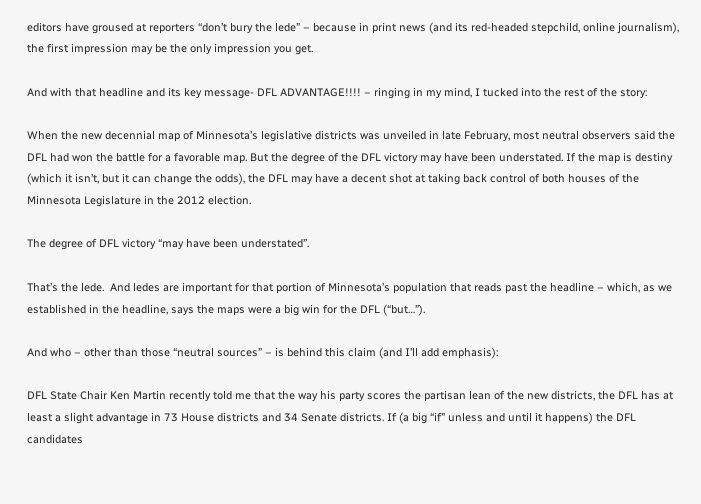editors have groused at reporters “don’t bury the lede” – because in print news (and its red-headed stepchild, online journalism), the first impression may be the only impression you get.

And with that headline and its key message- DFL ADVANTAGE!!!! – ringing in my mind, I tucked into the rest of the story:

When the new decennial map of Minnesota’s legislative districts was unveiled in late February, most neutral observers said the DFL had won the battle for a favorable map. But the degree of the DFL victory may have been understated. If the map is destiny (which it isn’t, but it can change the odds), the DFL may have a decent shot at taking back control of both houses of the Minnesota Legislature in the 2012 election.

The degree of DFL victory “may have been understated”.

That’s the lede.  And ledes are important for that portion of Minnesota’s population that reads past the headline – which, as we established in the headline, says the maps were a big win for the DFL (“but…”).

And who – other than those “neutral sources” – is behind this claim (and I’ll add emphasis):

DFL State Chair Ken Martin recently told me that the way his party scores the partisan lean of the new districts, the DFL has at least a slight advantage in 73 House districts and 34 Senate districts. If (a big “if” unless and until it happens) the DFL candidates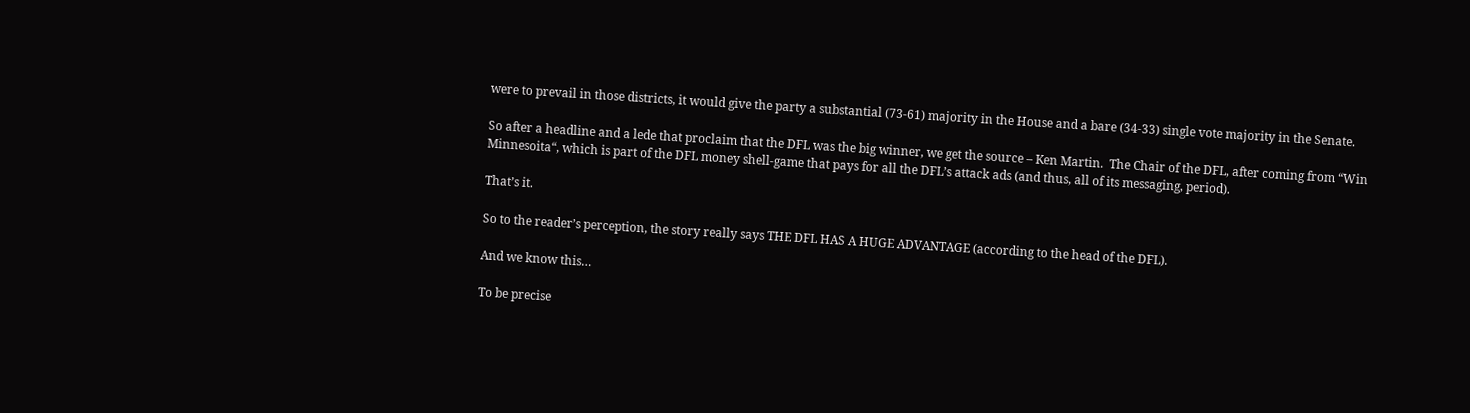were to prevail in those districts, it would give the party a substantial (73-61) majority in the House and a bare (34-33) single vote majority in the Senate.

So after a headline and a lede that proclaim that the DFL was the big winner, we get the source – Ken Martin.  The Chair of the DFL, after coming from “Win Minnesoita“, which is part of the DFL money shell-game that pays for all the DFL’s attack ads (and thus, all of its messaging, period).

That’s it.

So to the reader’s perception, the story really says THE DFL HAS A HUGE ADVANTAGE (according to the head of the DFL).

And we know this…

To be precise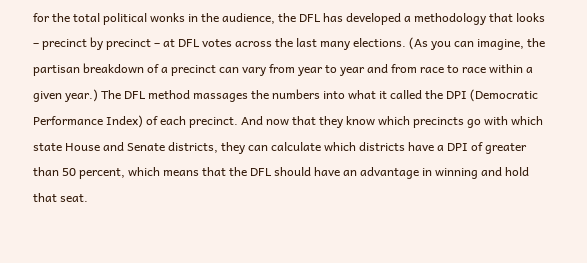for the total political wonks in the audience, the DFL has developed a methodology that looks – precinct by precinct – at DFL votes across the last many elections. (As you can imagine, the partisan breakdown of a precinct can vary from year to year and from race to race within a given year.) The DFL method massages the numbers into what it called the DPI (Democratic Performance Index) of each precinct. And now that they know which precincts go with which state House and Senate districts, they can calculate which districts have a DPI of greater than 50 percent, which means that the DFL should have an advantage in winning and hold that seat.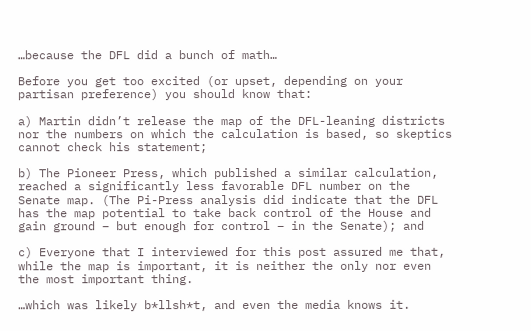…because the DFL did a bunch of math…

Before you get too excited (or upset, depending on your partisan preference) you should know that:

a) Martin didn’t release the map of the DFL-leaning districts nor the numbers on which the calculation is based, so skeptics cannot check his statement;

b) The Pioneer Press, which published a similar calculation, reached a significantly less favorable DFL number on the Senate map. (The Pi-Press analysis did indicate that the DFL has the map potential to take back control of the House and gain ground – but enough for control – in the Senate); and

c) Everyone that I interviewed for this post assured me that, while the map is important, it is neither the only nor even the most important thing.

…which was likely b*llsh*t, and even the media knows it.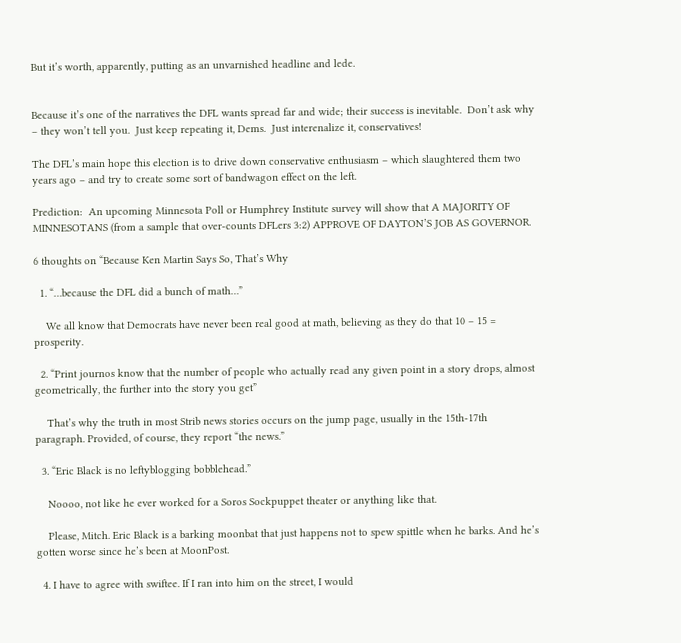But it’s worth, apparently, putting as an unvarnished headline and lede.


Because it’s one of the narratives the DFL wants spread far and wide; their success is inevitable.  Don’t ask why – they won’t tell you.  Just keep repeating it, Dems.  Just interenalize it, conservatives!

The DFL’s main hope this election is to drive down conservative enthusiasm – which slaughtered them two years ago – and try to create some sort of bandwagon effect on the left.

Prediction:  An upcoming Minnesota Poll or Humphrey Institute survey will show that A MAJORITY OF MINNESOTANS (from a sample that over-counts DFLers 3:2) APPROVE OF DAYTON’S JOB AS GOVERNOR.

6 thoughts on “Because Ken Martin Says So, That’s Why

  1. “…because the DFL did a bunch of math…”

    We all know that Democrats have never been real good at math, believing as they do that 10 – 15 = prosperity.

  2. “Print journos know that the number of people who actually read any given point in a story drops, almost geometrically, the further into the story you get”

    That’s why the truth in most Strib news stories occurs on the jump page, usually in the 15th-17th paragraph. Provided, of course, they report “the news.”

  3. “Eric Black is no leftyblogging bobblehead.”

    Noooo, not like he ever worked for a Soros Sockpuppet theater or anything like that.

    Please, Mitch. Eric Black is a barking moonbat that just happens not to spew spittle when he barks. And he’s gotten worse since he’s been at MoonPost.

  4. I have to agree with swiftee. If I ran into him on the street, I would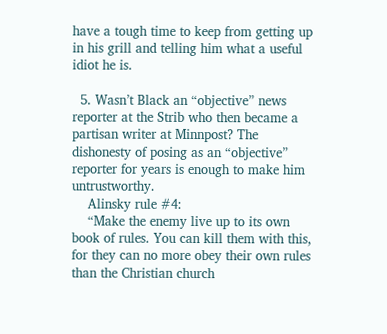have a tough time to keep from getting up in his grill and telling him what a useful idiot he is.

  5. Wasn’t Black an “objective” news reporter at the Strib who then became a partisan writer at Minnpost? The dishonesty of posing as an “objective” reporter for years is enough to make him untrustworthy.
    Alinsky rule #4:
    “Make the enemy live up to its own book of rules. You can kill them with this, for they can no more obey their own rules than the Christian church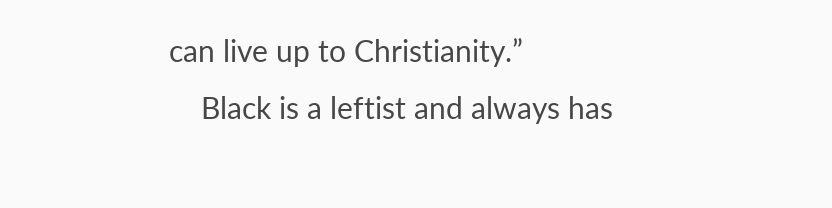can live up to Christianity.”
    Black is a leftist and always has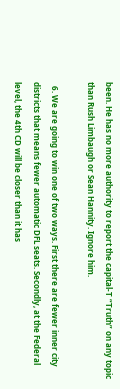been. He has no more authority to report the capital-T “Truth” on any topic than Rush Limbaugh or Sean Hannity. Ignore him.

  6. We are going to win one of two ways. First there are fewer inner city districts that means fewer automatic DFL seats. Secondly, at the Federal level, the 4th CD will be closer than it has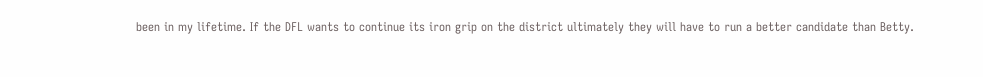been in my lifetime. If the DFL wants to continue its iron grip on the district ultimately they will have to run a better candidate than Betty.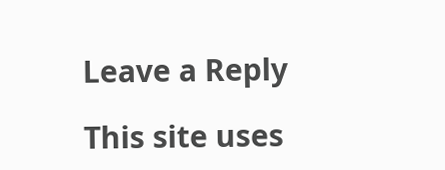Leave a Reply

This site uses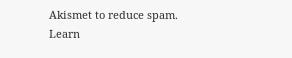Akismet to reduce spam. Learn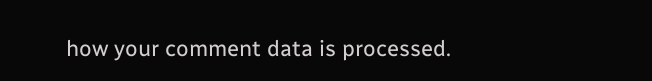how your comment data is processed.